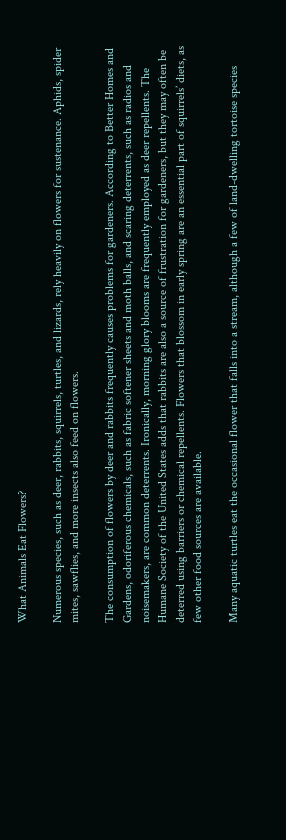What Animals Eat Flowers?

Numerous species, such as deer, rabbits, squirrels, turtles, and lizards, rely heavily on flowers for sustenance. Aphids, spider mites, sawflies, and more insects also feed on flowers.

The consumption of flowers by deer and rabbits frequently causes problems for gardeners. According to Better Homes and Gardens, odoriferous chemicals, such as fabric softener sheets and moth balls, and scaring deterrents, such as radios and noisemakers, are common deterrents. Ironically, morning glory blooms are frequently employed as deer repellents. The Humane Society of the United States adds that rabbits are also a source of frustration for gardeners, but they may often be deterred using barriers or chemical repellents. Flowers that blossom in early spring are an essential part of squirrels’ diets, as few other food sources are available.

Many aquatic turtles eat the occasional flower that falls into a stream, although a few of land-dwelling tortoise species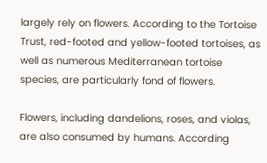largely rely on flowers. According to the Tortoise Trust, red-footed and yellow-footed tortoises, as well as numerous Mediterranean tortoise species, are particularly fond of flowers.

Flowers, including dandelions, roses, and violas, are also consumed by humans. According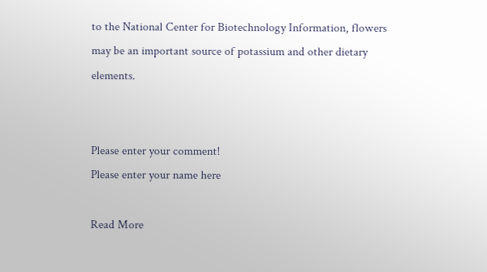to the National Center for Biotechnology Information, flowers may be an important source of potassium and other dietary elements.


Please enter your comment!
Please enter your name here

Read More